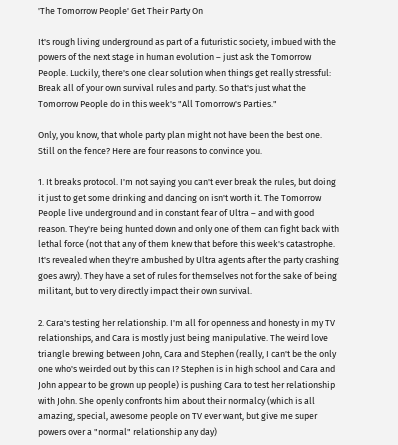'The Tomorrow People' Get Their Party On

It's rough living underground as part of a futuristic society, imbued with the powers of the next stage in human evolution – just ask the Tomorrow People. Luckily, there's one clear solution when things get really stressful: Break all of your own survival rules and party. So that's just what the Tomorrow People do in this week's "All Tomorrow's Parties."

Only, you know, that whole party plan might not have been the best one. Still on the fence? Here are four reasons to convince you.

1. It breaks protocol. I'm not saying you can't ever break the rules, but doing it just to get some drinking and dancing on isn't worth it. The Tomorrow People live underground and in constant fear of Ultra – and with good reason. They're being hunted down and only one of them can fight back with lethal force (not that any of them knew that before this week's catastrophe. It's revealed when they're ambushed by Ultra agents after the party crashing goes awry). They have a set of rules for themselves not for the sake of being militant, but to very directly impact their own survival.

2. Cara's testing her relationship. I'm all for openness and honesty in my TV relationships, and Cara is mostly just being manipulative. The weird love triangle brewing between John, Cara and Stephen (really, I can't be the only one who's weirded out by this can I? Stephen is in high school and Cara and John appear to be grown up people) is pushing Cara to test her relationship with John. She openly confronts him about their normalcy (which is all amazing, special, awesome people on TV ever want, but give me super powers over a "normal" relationship any day)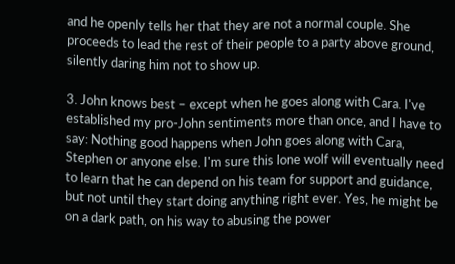and he openly tells her that they are not a normal couple. She proceeds to lead the rest of their people to a party above ground, silently daring him not to show up.

3. John knows best – except when he goes along with Cara. I've established my pro-John sentiments more than once, and I have to say: Nothing good happens when John goes along with Cara, Stephen or anyone else. I'm sure this lone wolf will eventually need to learn that he can depend on his team for support and guidance, but not until they start doing anything right ever. Yes, he might be on a dark path, on his way to abusing the power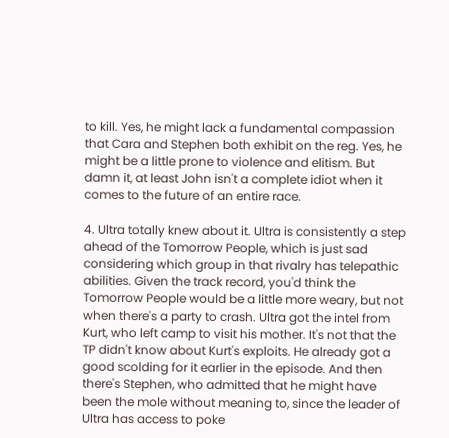to kill. Yes, he might lack a fundamental compassion that Cara and Stephen both exhibit on the reg. Yes, he might be a little prone to violence and elitism. But damn it, at least John isn't a complete idiot when it comes to the future of an entire race.

4. Ultra totally knew about it. Ultra is consistently a step ahead of the Tomorrow People, which is just sad considering which group in that rivalry has telepathic abilities. Given the track record, you'd think the Tomorrow People would be a little more weary, but not when there's a party to crash. Ultra got the intel from Kurt, who left camp to visit his mother. It's not that the TP didn't know about Kurt's exploits. He already got a good scolding for it earlier in the episode. And then there's Stephen, who admitted that he might have been the mole without meaning to, since the leader of Ultra has access to poke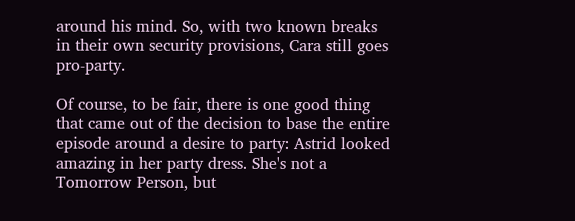around his mind. So, with two known breaks in their own security provisions, Cara still goes pro-party.

Of course, to be fair, there is one good thing that came out of the decision to base the entire episode around a desire to party: Astrid looked amazing in her party dress. She's not a Tomorrow Person, but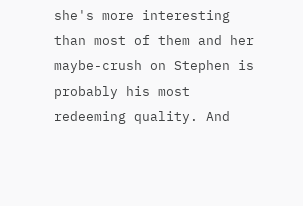she's more interesting than most of them and her maybe-crush on Stephen is probably his most redeeming quality. And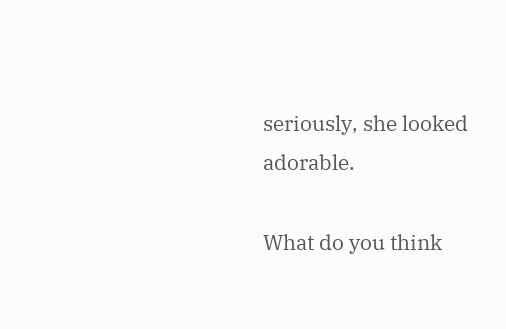seriously, she looked adorable.

What do you think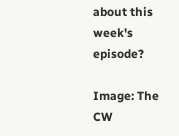about this week's episode?

Image: The CW